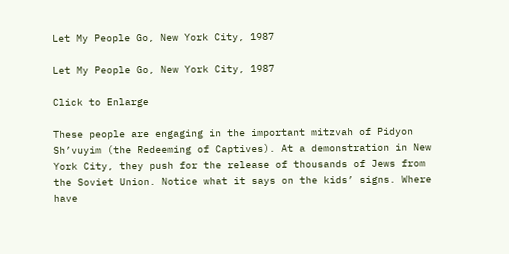Let My People Go, New York City, 1987

Let My People Go, New York City, 1987

Click to Enlarge

These people are engaging in the important mitzvah of Pidyon Sh’vuyim (the Redeeming of Captives). At a demonstration in New York City, they push for the release of thousands of Jews from the Soviet Union. Notice what it says on the kids’ signs. Where have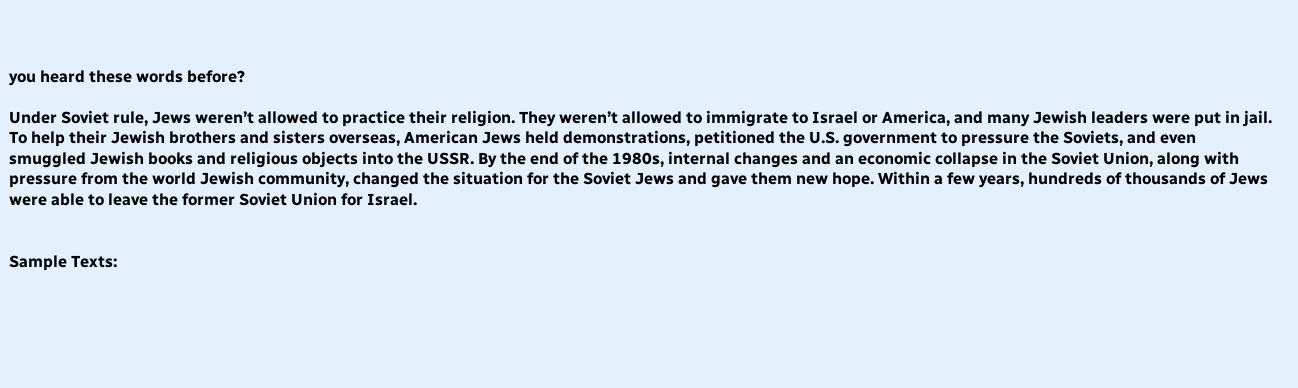you heard these words before?

Under Soviet rule, Jews weren’t allowed to practice their religion. They weren’t allowed to immigrate to Israel or America, and many Jewish leaders were put in jail. To help their Jewish brothers and sisters overseas, American Jews held demonstrations, petitioned the U.S. government to pressure the Soviets, and even smuggled Jewish books and religious objects into the USSR. By the end of the 1980s, internal changes and an economic collapse in the Soviet Union, along with pressure from the world Jewish community, changed the situation for the Soviet Jews and gave them new hope. Within a few years, hundreds of thousands of Jews were able to leave the former Soviet Union for Israel.


Sample Texts: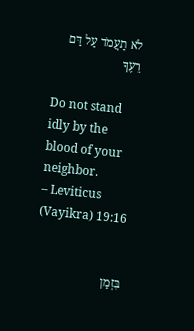לֹא תַעֲמֹד עַל דַּם רֵעֶךָ

Do not stand idly by the blood of your neighbor.
– Leviticus (Vayikra) 19:16


בִּזְמַן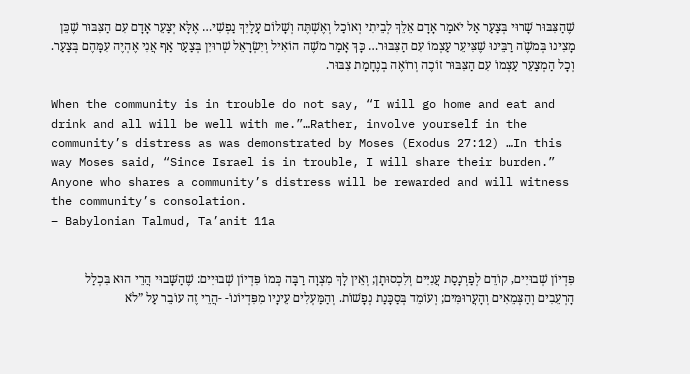שֶׁהַצִּבּוּר שָׁרוּי בְּצַעַר אַל יֹאמַר אָדָם אֵלֵךְ לְבֵיתִי וְאוֹכַל וְאֶשְׁתֶּה וְשָׁלוֹם עָלַיִךְ נַפְשִׁי… אֶלָּא יְצַעֵר אָדָם עִם הַצִּבּוּר שֶׁכֵּן מָצִינוּ בְּמשֶֹׁה רַבֵּינוּ שֶׁצִּיעֵר עַצְמוֹ עִם הַצִּבּוּר… כָּךְ אָמַר מֹשֶׁה הוֹאִיל וְיִשְׂרָאֵל שְׁרוּיִן בְּצַעַר אַף אֲנִי אֶהְיֶה עִמָּהֶם בְּצַעַר. וְכָל הַמְצַעֵר עַצְמוֹ עִם הַצִּבּוּר זוֹכֶה וְרוֹאֶה בְנֶחָמַת צִבּוּר.

When the community is in trouble do not say, “I will go home and eat and drink and all will be well with me.”…Rather, involve yourself in the community’s distress as was demonstrated by Moses (Exodus 27:12) …In this way Moses said, “Since Israel is in trouble, I will share their burden.” Anyone who shares a community’s distress will be rewarded and will witness the community’s consolation.
– Babylonian Talmud, Ta’anit 11a


פִּדְיוֹן שְׁבוּיִים, קוֹדֵם לְפַרְנָסַת עֲנִיִּים וְלִכְסוּתָן; וְאֵין לָךְ מִצְוָה רַבָּה כְּמוֹ פִּדְיוֹן שְׁבוּיִים: שֶׁהַשָּׁבוּי הֲרֵי הוּא בִּכְלַל הָרְעֵבִים וְהַצְּמֵאִים וְהָעֲרוּמִּים; וְעוֹמֵד בְּסַכָּנַת נְפָשׁוֹת. וְהַמַּעְלִים עֵינָיו מִפִּדְיוֹנוֹ- -הֲרֵי זֶה עוֹבֵר עַל ”לֹא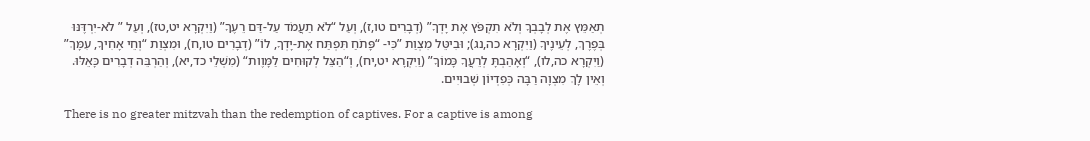תְאַמֵּץ אֶת לְבָבְךָ וְלֹא תִקְפֹּץ אֶת יָדְךָ” (דְבָרִים טו,ז), וְעַל “לֹא תַעֲמֹד עַל-דַּם רֵעֶךָ” (וַיִקְרָא יט,טז), וְעַל ” לֹא-יִרְדֶּנּוּ בְּפֶרֶךְ, לְעֵינֶיךָ (וַיִקְרָא כה,נג); וּבִיטֵּל מִצְוַת ”כִּי- “פָּתֹחַ תִּפְתַּח אֶת-יָדְךָ, לוֹ” (דְבָרִים טו,ח), וּמִצְוַת “וְחֵי אָחִיךָ, עִמָּךְ” (וַיִקְרָא כה,לו), “וְאָהַבְתָּ לְרֵעֲךָ כָּמוֹךָ” (וַיִקְרָא יט,יח), וְ“הַצֵּל לְקוּחִים לַמָּוֶות“ (מִשְׁלֵי כד,יא), וְהַרְבֵּה דְבָרִים כָּאֵלּוּ. וְאֵין לָךְ מִצְוָה רַבָּה כְּפִדְיוֹן שְׁבוּיִים.

There is no greater mitzvah than the redemption of captives. For a captive is among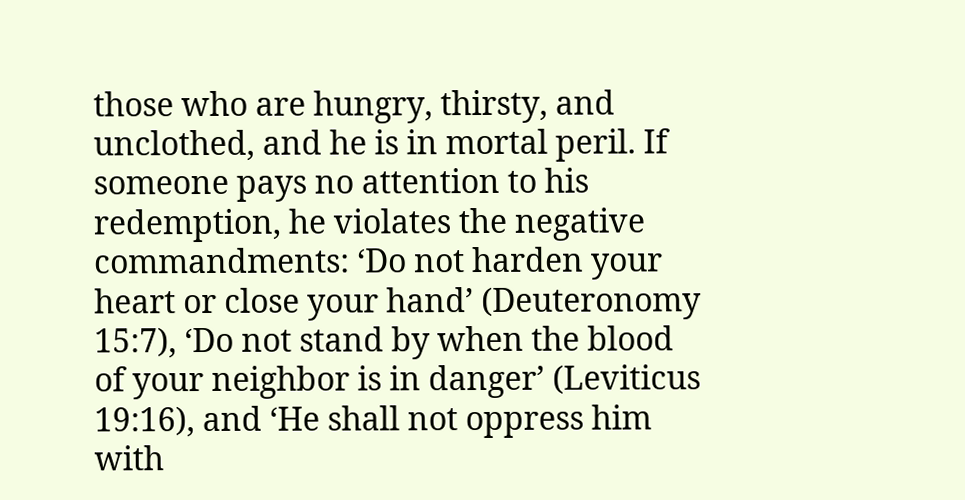those who are hungry, thirsty, and unclothed, and he is in mortal peril. If someone pays no attention to his redemption, he violates the negative commandments: ‘Do not harden your heart or close your hand’ (Deuteronomy 15:7), ‘Do not stand by when the blood of your neighbor is in danger’ (Leviticus 19:16), and ‘He shall not oppress him with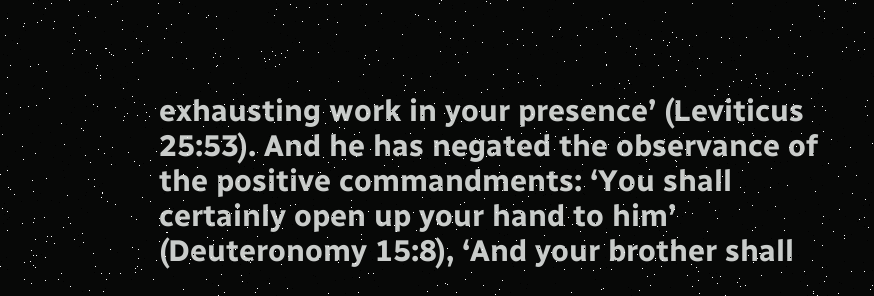exhausting work in your presence’ (Leviticus 25:53). And he has negated the observance of the positive commandments: ‘You shall certainly open up your hand to him’ (Deuteronomy 15:8), ‘And your brother shall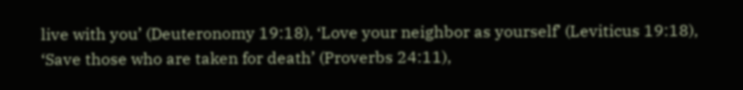live with you’ (Deuteronomy 19:18), ‘Love your neighbor as yourself’ (Leviticus 19:18), ‘Save those who are taken for death’ (Proverbs 24:11),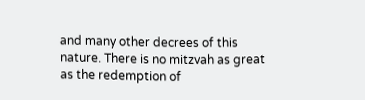and many other decrees of this nature. There is no mitzvah as great as the redemption of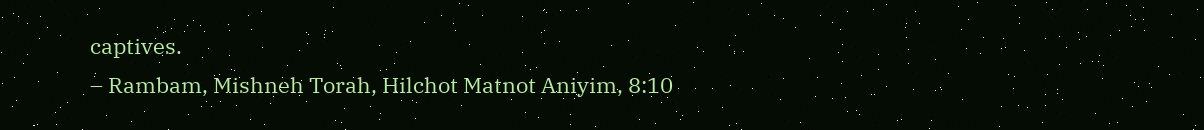captives.
– Rambam, Mishneh Torah, Hilchot Matnot Aniyim, 8:10